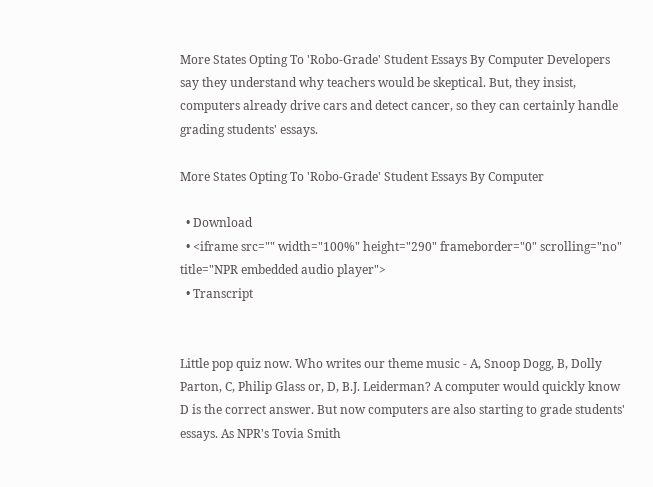More States Opting To 'Robo-Grade' Student Essays By Computer Developers say they understand why teachers would be skeptical. But, they insist, computers already drive cars and detect cancer, so they can certainly handle grading students' essays.

More States Opting To 'Robo-Grade' Student Essays By Computer

  • Download
  • <iframe src="" width="100%" height="290" frameborder="0" scrolling="no" title="NPR embedded audio player">
  • Transcript


Little pop quiz now. Who writes our theme music - A, Snoop Dogg, B, Dolly Parton, C, Philip Glass or, D, B.J. Leiderman? A computer would quickly know D is the correct answer. But now computers are also starting to grade students' essays. As NPR's Tovia Smith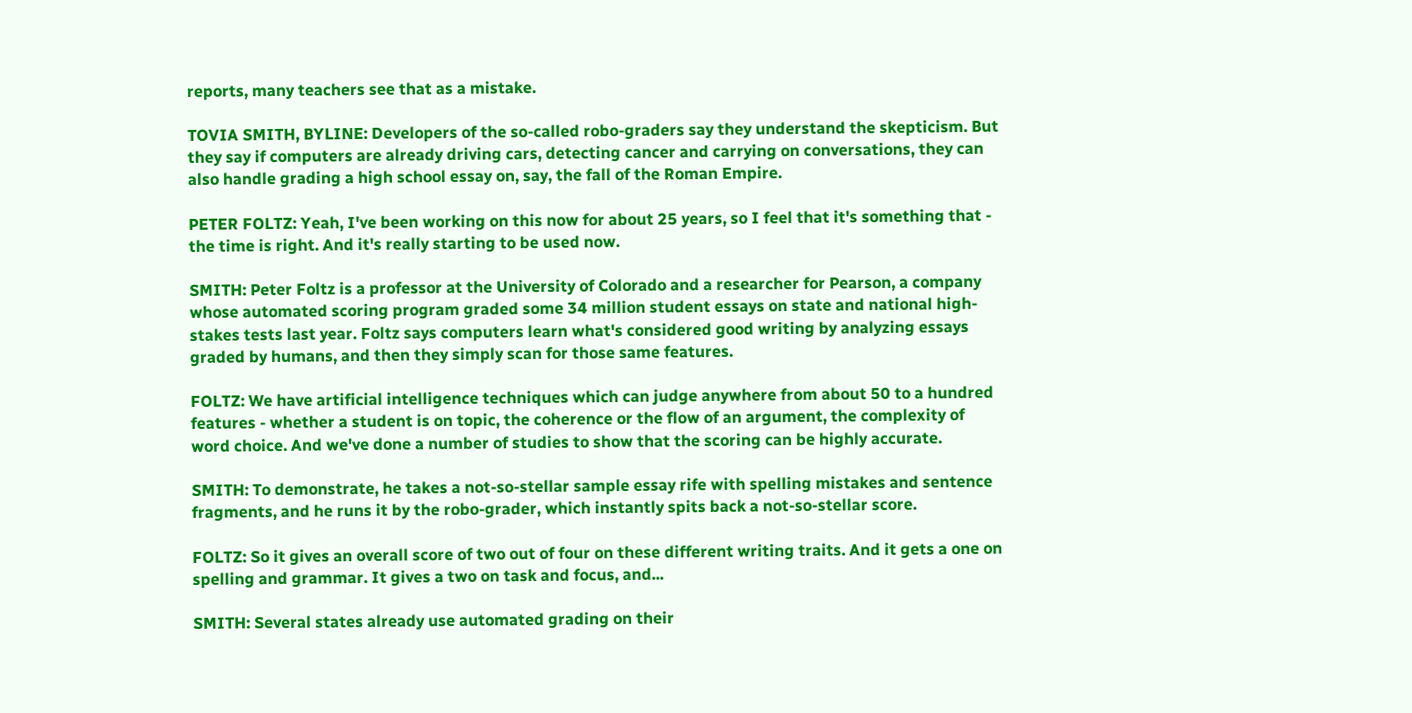reports, many teachers see that as a mistake.

TOVIA SMITH, BYLINE: Developers of the so-called robo-graders say they understand the skepticism. But they say if computers are already driving cars, detecting cancer and carrying on conversations, they can also handle grading a high school essay on, say, the fall of the Roman Empire.

PETER FOLTZ: Yeah, I've been working on this now for about 25 years, so I feel that it's something that - the time is right. And it's really starting to be used now.

SMITH: Peter Foltz is a professor at the University of Colorado and a researcher for Pearson, a company whose automated scoring program graded some 34 million student essays on state and national high-stakes tests last year. Foltz says computers learn what's considered good writing by analyzing essays graded by humans, and then they simply scan for those same features.

FOLTZ: We have artificial intelligence techniques which can judge anywhere from about 50 to a hundred features - whether a student is on topic, the coherence or the flow of an argument, the complexity of word choice. And we've done a number of studies to show that the scoring can be highly accurate.

SMITH: To demonstrate, he takes a not-so-stellar sample essay rife with spelling mistakes and sentence fragments, and he runs it by the robo-grader, which instantly spits back a not-so-stellar score.

FOLTZ: So it gives an overall score of two out of four on these different writing traits. And it gets a one on spelling and grammar. It gives a two on task and focus, and...

SMITH: Several states already use automated grading on their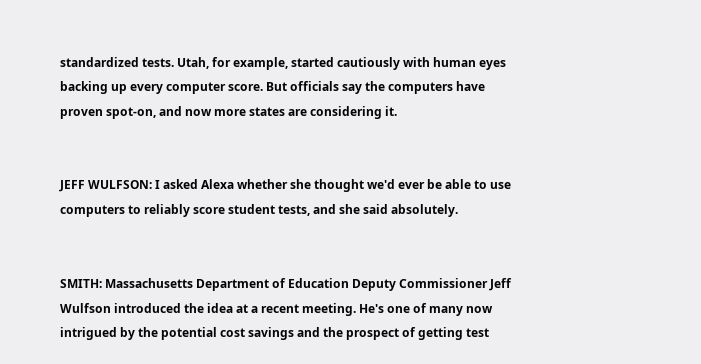standardized tests. Utah, for example, started cautiously with human eyes backing up every computer score. But officials say the computers have proven spot-on, and now more states are considering it.


JEFF WULFSON: I asked Alexa whether she thought we'd ever be able to use computers to reliably score student tests, and she said absolutely.


SMITH: Massachusetts Department of Education Deputy Commissioner Jeff Wulfson introduced the idea at a recent meeting. He's one of many now intrigued by the potential cost savings and the prospect of getting test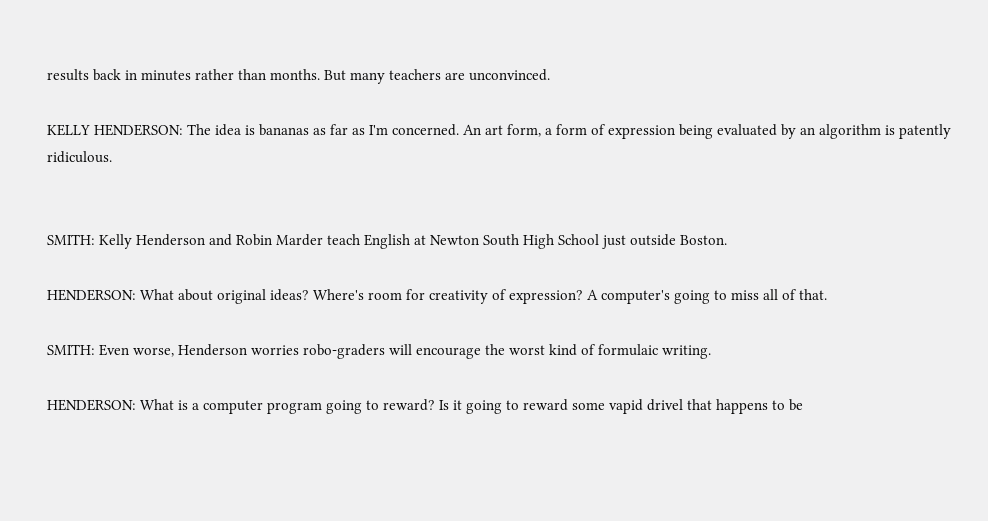results back in minutes rather than months. But many teachers are unconvinced.

KELLY HENDERSON: The idea is bananas as far as I'm concerned. An art form, a form of expression being evaluated by an algorithm is patently ridiculous.


SMITH: Kelly Henderson and Robin Marder teach English at Newton South High School just outside Boston.

HENDERSON: What about original ideas? Where's room for creativity of expression? A computer's going to miss all of that.

SMITH: Even worse, Henderson worries robo-graders will encourage the worst kind of formulaic writing.

HENDERSON: What is a computer program going to reward? Is it going to reward some vapid drivel that happens to be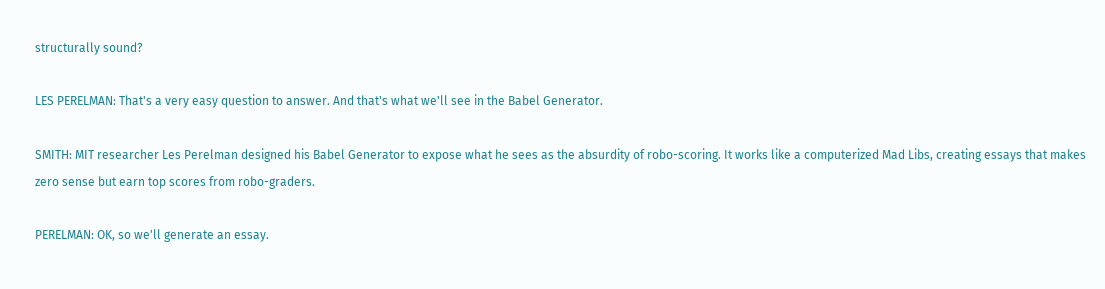structurally sound?

LES PERELMAN: That's a very easy question to answer. And that's what we'll see in the Babel Generator.

SMITH: MIT researcher Les Perelman designed his Babel Generator to expose what he sees as the absurdity of robo-scoring. It works like a computerized Mad Libs, creating essays that makes zero sense but earn top scores from robo-graders.

PERELMAN: OK, so we'll generate an essay.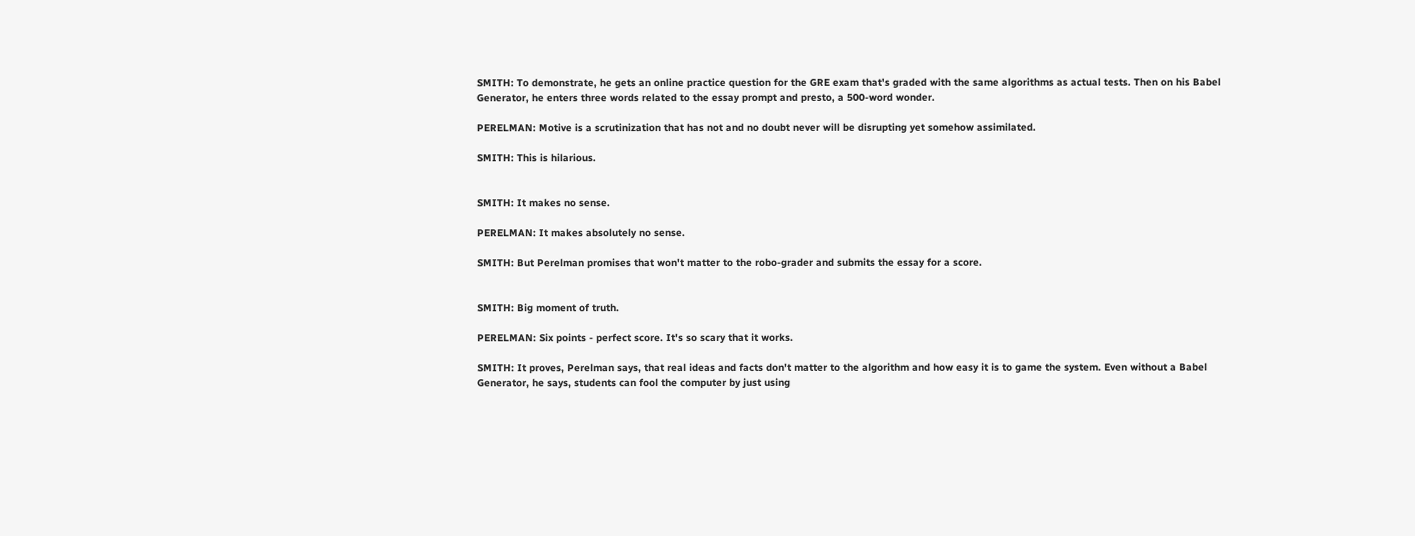SMITH: To demonstrate, he gets an online practice question for the GRE exam that's graded with the same algorithms as actual tests. Then on his Babel Generator, he enters three words related to the essay prompt and presto, a 500-word wonder.

PERELMAN: Motive is a scrutinization that has not and no doubt never will be disrupting yet somehow assimilated.

SMITH: This is hilarious.


SMITH: It makes no sense.

PERELMAN: It makes absolutely no sense.

SMITH: But Perelman promises that won't matter to the robo-grader and submits the essay for a score.


SMITH: Big moment of truth.

PERELMAN: Six points - perfect score. It's so scary that it works.

SMITH: It proves, Perelman says, that real ideas and facts don't matter to the algorithm and how easy it is to game the system. Even without a Babel Generator, he says, students can fool the computer by just using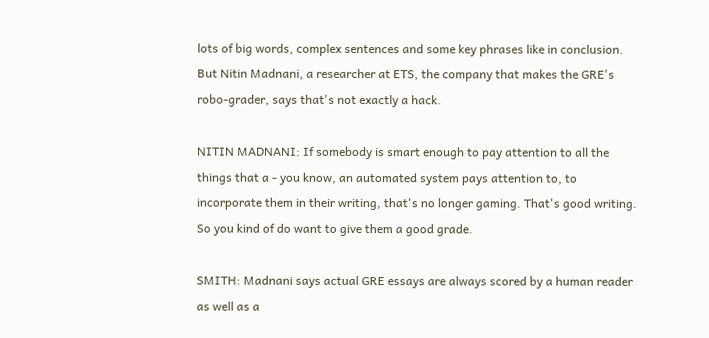lots of big words, complex sentences and some key phrases like in conclusion. But Nitin Madnani, a researcher at ETS, the company that makes the GRE's robo-grader, says that's not exactly a hack.

NITIN MADNANI: If somebody is smart enough to pay attention to all the things that a - you know, an automated system pays attention to, to incorporate them in their writing, that's no longer gaming. That's good writing. So you kind of do want to give them a good grade.

SMITH: Madnani says actual GRE essays are always scored by a human reader as well as a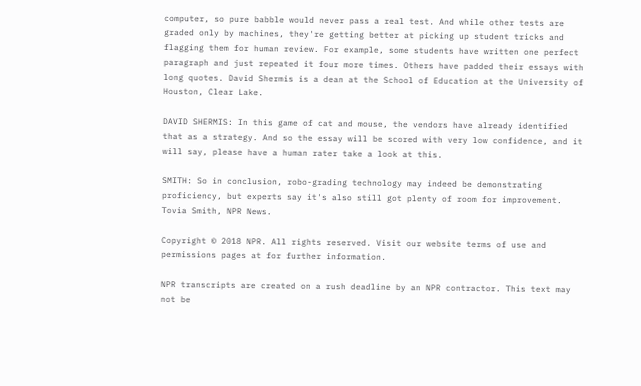computer, so pure babble would never pass a real test. And while other tests are graded only by machines, they're getting better at picking up student tricks and flagging them for human review. For example, some students have written one perfect paragraph and just repeated it four more times. Others have padded their essays with long quotes. David Shermis is a dean at the School of Education at the University of Houston, Clear Lake.

DAVID SHERMIS: In this game of cat and mouse, the vendors have already identified that as a strategy. And so the essay will be scored with very low confidence, and it will say, please have a human rater take a look at this.

SMITH: So in conclusion, robo-grading technology may indeed be demonstrating proficiency, but experts say it's also still got plenty of room for improvement. Tovia Smith, NPR News.

Copyright © 2018 NPR. All rights reserved. Visit our website terms of use and permissions pages at for further information.

NPR transcripts are created on a rush deadline by an NPR contractor. This text may not be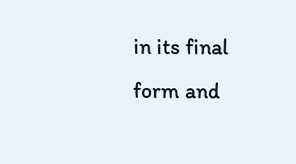in its final form and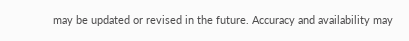may be updated or revised in the future. Accuracy and availability may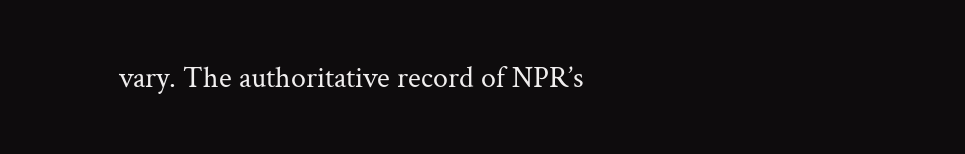vary. The authoritative record of NPR’s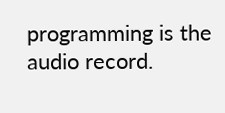programming is the audio record.